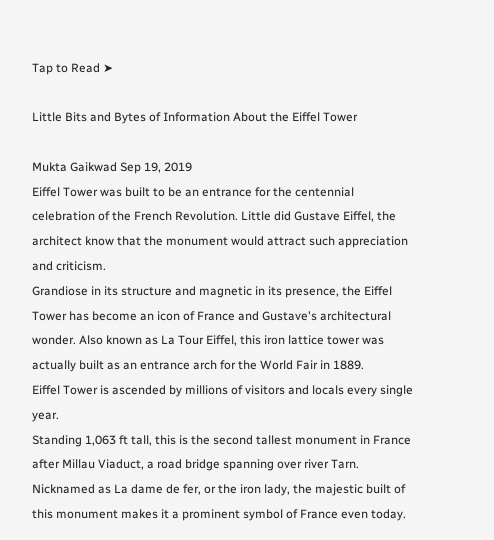Tap to Read ➤

Little Bits and Bytes of Information About the Eiffel Tower

Mukta Gaikwad Sep 19, 2019
Eiffel Tower was built to be an entrance for the centennial celebration of the French Revolution. Little did Gustave Eiffel, the architect know that the monument would attract such appreciation and criticism.
Grandiose in its structure and magnetic in its presence, the Eiffel Tower has become an icon of France and Gustave's architectural wonder. Also known as La Tour Eiffel, this iron lattice tower was actually built as an entrance arch for the World Fair in 1889.
Eiffel Tower is ascended by millions of visitors and locals every single year.
Standing 1,063 ft tall, this is the second tallest monument in France after Millau Viaduct, a road bridge spanning over river Tarn. Nicknamed as La dame de fer, or the iron lady, the majestic built of this monument makes it a prominent symbol of France even today.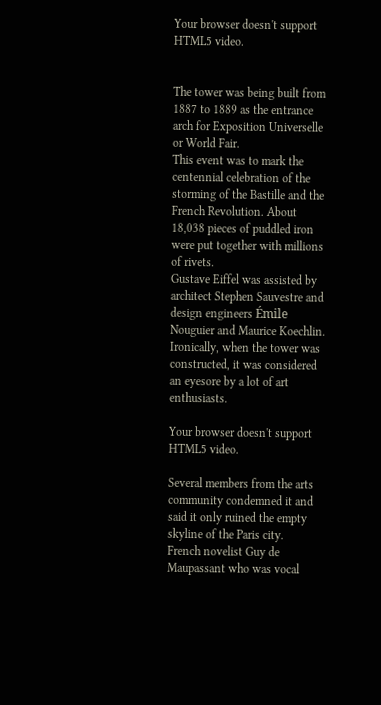Your browser doesn't support HTML5 video.


The tower was being built from 1887 to 1889 as the entrance arch for Exposition Universelle or World Fair.
This event was to mark the centennial celebration of the storming of the Bastille and the French Revolution. About 18,038 pieces of puddled iron were put together with millions of rivets.
Gustave Eiffel was assisted by architect Stephen Sauvestre and design engineers Émile Nouguier and Maurice Koechlin. Ironically, when the tower was constructed, it was considered an eyesore by a lot of art enthusiasts.

Your browser doesn't support HTML5 video.

Several members from the arts community condemned it and said it only ruined the empty skyline of the Paris city.
French novelist Guy de Maupassant who was vocal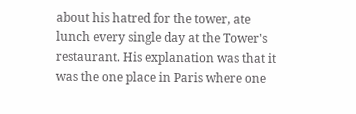about his hatred for the tower, ate lunch every single day at the Tower's restaurant. His explanation was that it was the one place in Paris where one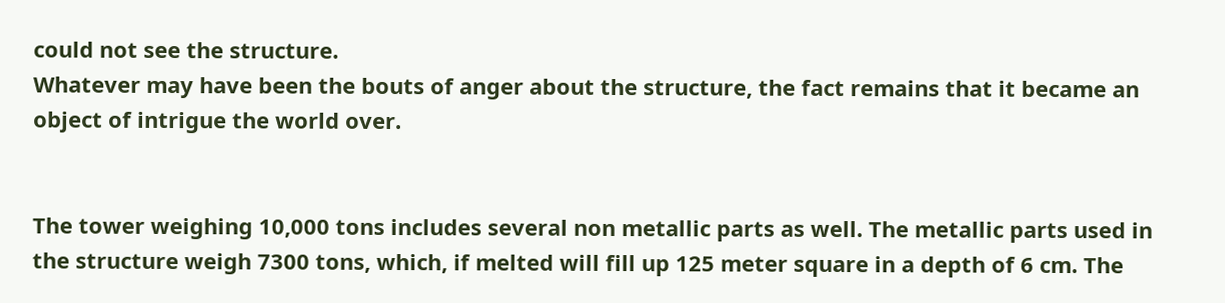could not see the structure.
Whatever may have been the bouts of anger about the structure, the fact remains that it became an object of intrigue the world over.


The tower weighing 10,000 tons includes several non metallic parts as well. The metallic parts used in the structure weigh 7300 tons, which, if melted will fill up 125 meter square in a depth of 6 cm. The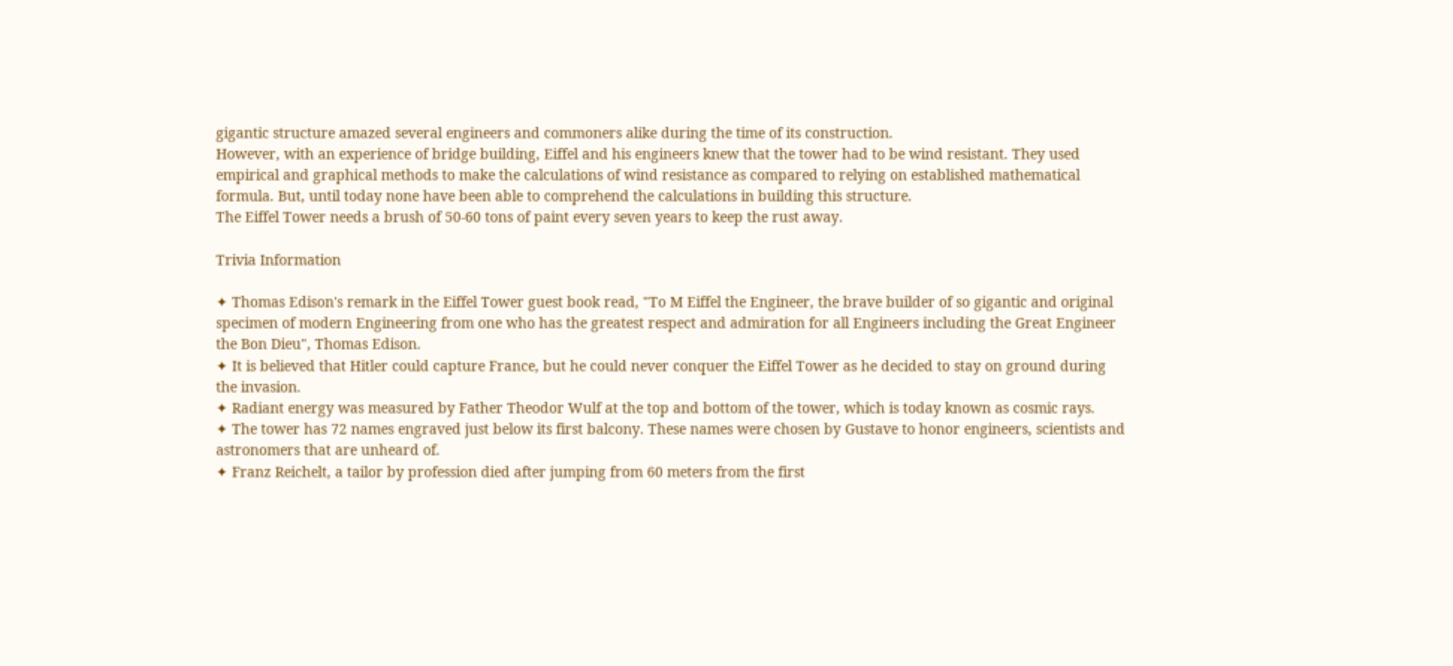gigantic structure amazed several engineers and commoners alike during the time of its construction.
However, with an experience of bridge building, Eiffel and his engineers knew that the tower had to be wind resistant. They used empirical and graphical methods to make the calculations of wind resistance as compared to relying on established mathematical formula. But, until today none have been able to comprehend the calculations in building this structure.
The Eiffel Tower needs a brush of 50-60 tons of paint every seven years to keep the rust away.

Trivia Information

✦ Thomas Edison's remark in the Eiffel Tower guest book read, "To M Eiffel the Engineer, the brave builder of so gigantic and original specimen of modern Engineering from one who has the greatest respect and admiration for all Engineers including the Great Engineer the Bon Dieu", Thomas Edison.
✦ It is believed that Hitler could capture France, but he could never conquer the Eiffel Tower as he decided to stay on ground during the invasion.
✦ Radiant energy was measured by Father Theodor Wulf at the top and bottom of the tower, which is today known as cosmic rays.
✦ The tower has 72 names engraved just below its first balcony. These names were chosen by Gustave to honor engineers, scientists and astronomers that are unheard of.
✦ Franz Reichelt, a tailor by profession died after jumping from 60 meters from the first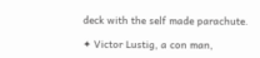deck with the self made parachute.

✦ Victor Lustig, a con man,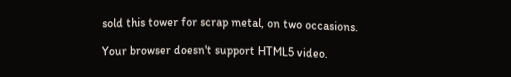sold this tower for scrap metal, on two occasions.

Your browser doesn't support HTML5 video.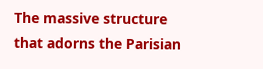The massive structure that adorns the Parisian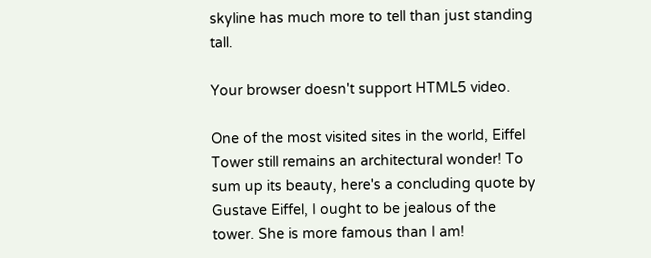skyline has much more to tell than just standing tall.

Your browser doesn't support HTML5 video.

One of the most visited sites in the world, Eiffel Tower still remains an architectural wonder! To sum up its beauty, here's a concluding quote by Gustave Eiffel, I ought to be jealous of the tower. She is more famous than I am!